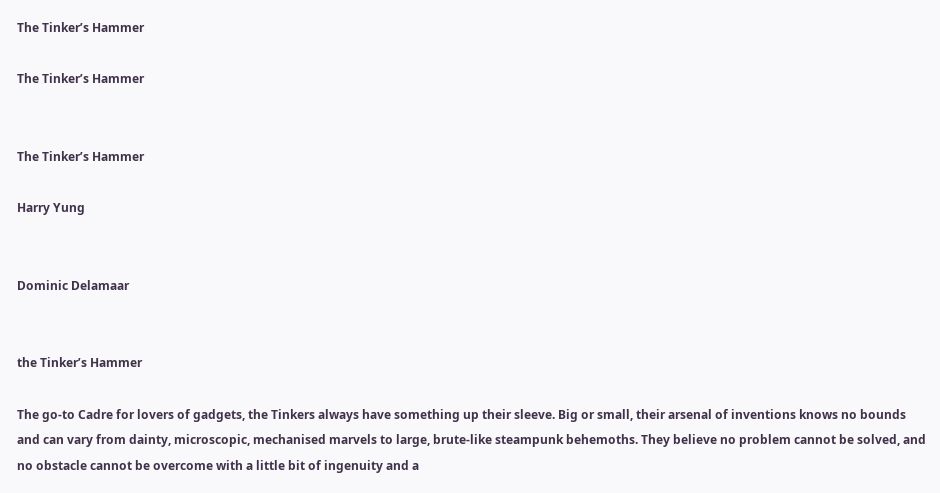The Tinker’s Hammer

The Tinker’s Hammer


The Tinker’s Hammer

Harry Yung


Dominic Delamaar


the Tinker’s Hammer

The go-to Cadre for lovers of gadgets, the Tinkers always have something up their sleeve. Big or small, their arsenal of inventions knows no bounds and can vary from dainty, microscopic, mechanised marvels to large, brute-like steampunk behemoths. They believe no problem cannot be solved, and no obstacle cannot be overcome with a little bit of ingenuity and a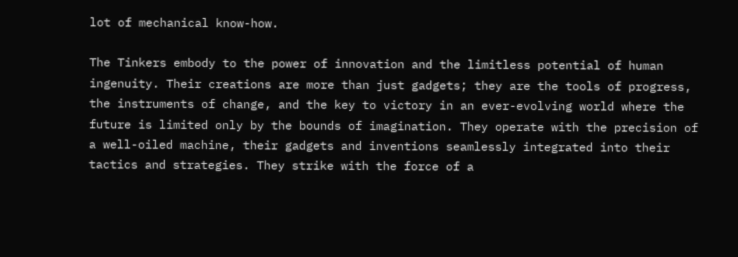lot of mechanical know-how.

The Tinkers embody to the power of innovation and the limitless potential of human ingenuity. Their creations are more than just gadgets; they are the tools of progress, the instruments of change, and the key to victory in an ever-evolving world where the future is limited only by the bounds of imagination. They operate with the precision of a well-oiled machine, their gadgets and inventions seamlessly integrated into their tactics and strategies. They strike with the force of a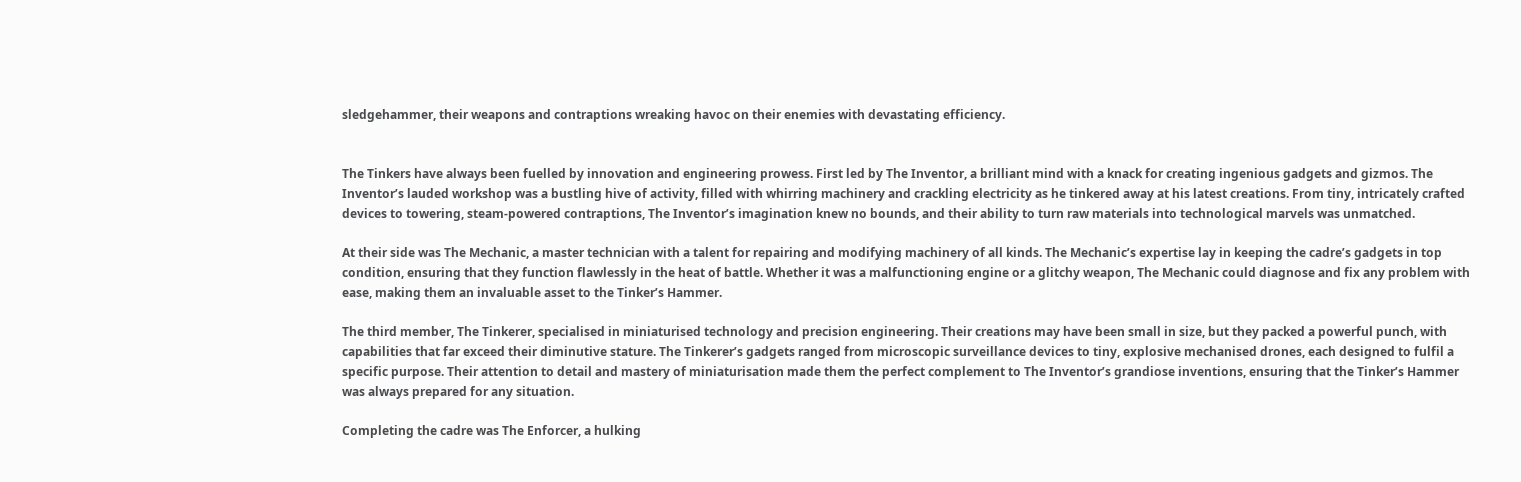sledgehammer, their weapons and contraptions wreaking havoc on their enemies with devastating efficiency.


The Tinkers have always been fuelled by innovation and engineering prowess. First led by The Inventor, a brilliant mind with a knack for creating ingenious gadgets and gizmos. The Inventor’s lauded workshop was a bustling hive of activity, filled with whirring machinery and crackling electricity as he tinkered away at his latest creations. From tiny, intricately crafted devices to towering, steam-powered contraptions, The Inventor’s imagination knew no bounds, and their ability to turn raw materials into technological marvels was unmatched.

At their side was The Mechanic, a master technician with a talent for repairing and modifying machinery of all kinds. The Mechanic’s expertise lay in keeping the cadre’s gadgets in top condition, ensuring that they function flawlessly in the heat of battle. Whether it was a malfunctioning engine or a glitchy weapon, The Mechanic could diagnose and fix any problem with ease, making them an invaluable asset to the Tinker’s Hammer.

The third member, The Tinkerer, specialised in miniaturised technology and precision engineering. Their creations may have been small in size, but they packed a powerful punch, with capabilities that far exceed their diminutive stature. The Tinkerer’s gadgets ranged from microscopic surveillance devices to tiny, explosive mechanised drones, each designed to fulfil a specific purpose. Their attention to detail and mastery of miniaturisation made them the perfect complement to The Inventor’s grandiose inventions, ensuring that the Tinker’s Hammer was always prepared for any situation.

Completing the cadre was The Enforcer, a hulking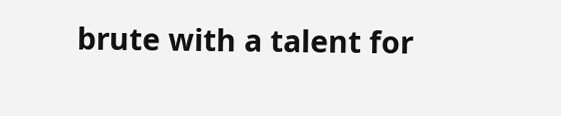brute with a talent for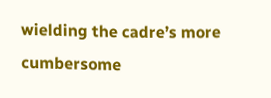wielding the cadre’s more cumbersome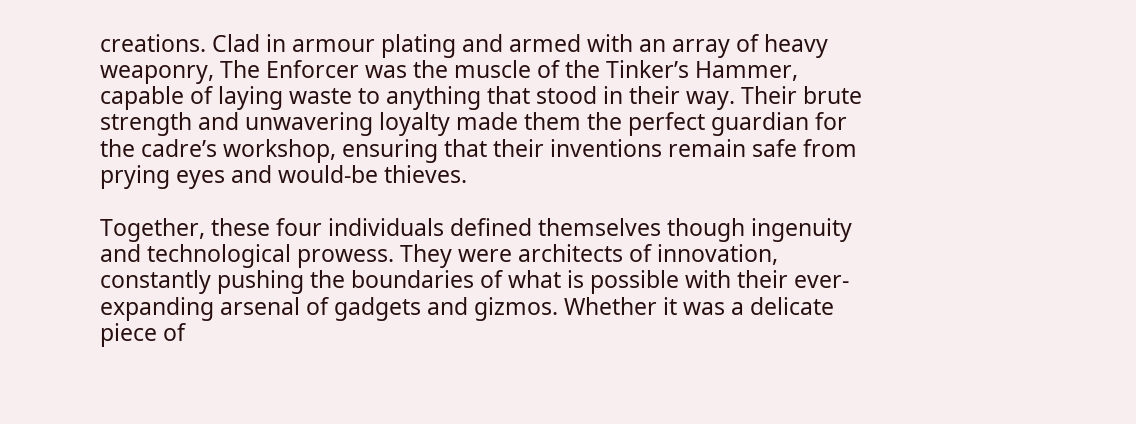creations. Clad in armour plating and armed with an array of heavy weaponry, The Enforcer was the muscle of the Tinker’s Hammer, capable of laying waste to anything that stood in their way. Their brute strength and unwavering loyalty made them the perfect guardian for the cadre’s workshop, ensuring that their inventions remain safe from prying eyes and would-be thieves.

Together, these four individuals defined themselves though ingenuity and technological prowess. They were architects of innovation, constantly pushing the boundaries of what is possible with their ever-expanding arsenal of gadgets and gizmos. Whether it was a delicate piece of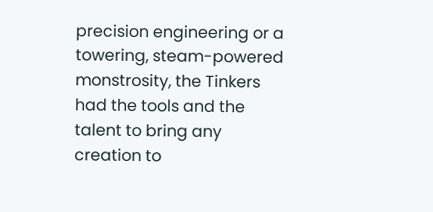precision engineering or a towering, steam-powered monstrosity, the Tinkers had the tools and the talent to bring any creation to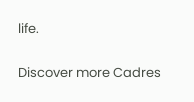life.

Discover more Cadres